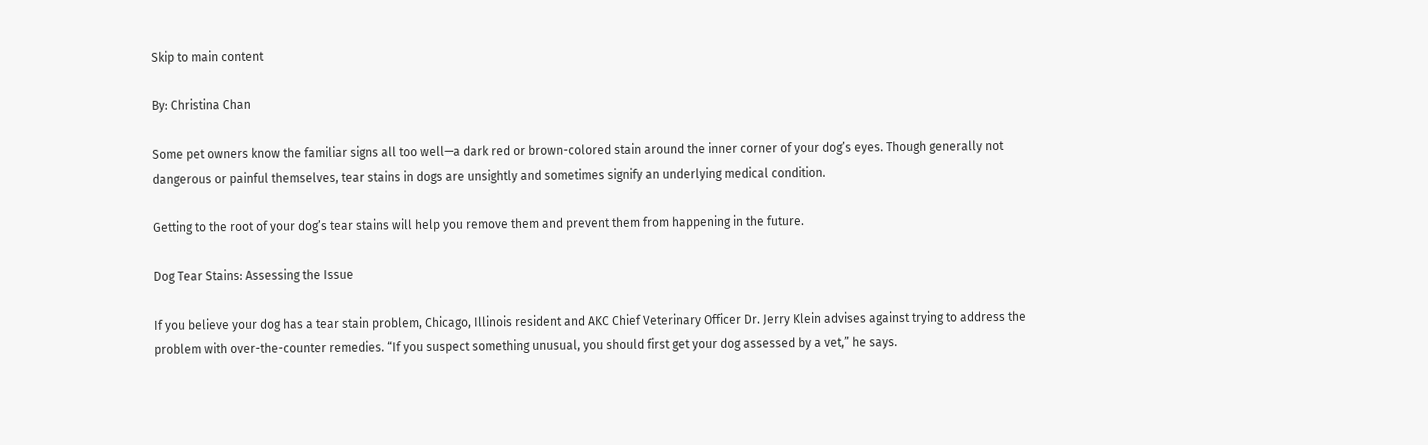Skip to main content

By: Christina Chan

Some pet owners know the familiar signs all too well—a dark red or brown-colored stain around the inner corner of your dog’s eyes. Though generally not dangerous or painful themselves, tear stains in dogs are unsightly and sometimes signify an underlying medical condition.

Getting to the root of your dog’s tear stains will help you remove them and prevent them from happening in the future.

Dog Tear Stains: Assessing the Issue

If you believe your dog has a tear stain problem, Chicago, Illinois resident and AKC Chief Veterinary Officer Dr. Jerry Klein advises against trying to address the problem with over-the-counter remedies. “If you suspect something unusual, you should first get your dog assessed by a vet,” he says.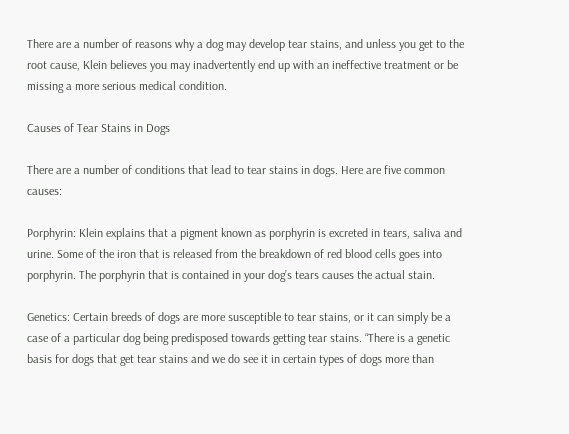There are a number of reasons why a dog may develop tear stains, and unless you get to the root cause, Klein believes you may inadvertently end up with an ineffective treatment or be missing a more serious medical condition.

Causes of Tear Stains in Dogs

There are a number of conditions that lead to tear stains in dogs. Here are five common causes:

Porphyrin: Klein explains that a pigment known as porphyrin is excreted in tears, saliva and urine. Some of the iron that is released from the breakdown of red blood cells goes into porphyrin. The porphyrin that is contained in your dog’s tears causes the actual stain.

Genetics: Certain breeds of dogs are more susceptible to tear stains, or it can simply be a case of a particular dog being predisposed towards getting tear stains. “There is a genetic basis for dogs that get tear stains and we do see it in certain types of dogs more than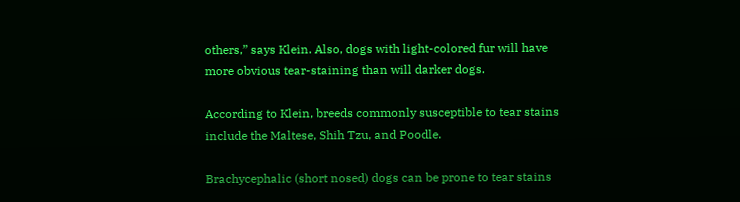others,” says Klein. Also, dogs with light-colored fur will have more obvious tear-staining than will darker dogs.

According to Klein, breeds commonly susceptible to tear stains include the Maltese, Shih Tzu, and Poodle.

Brachycephalic (short nosed) dogs can be prone to tear stains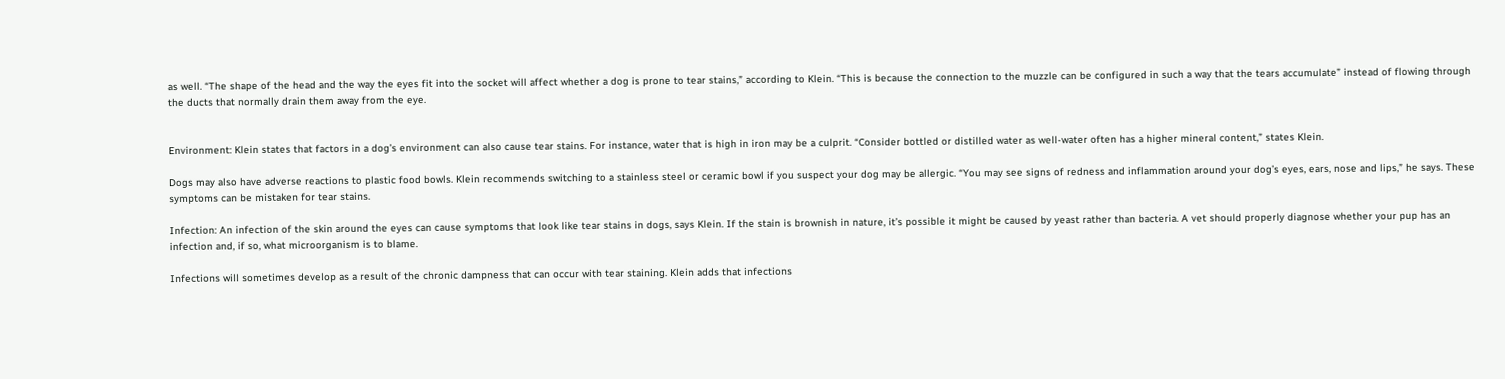as well. “The shape of the head and the way the eyes fit into the socket will affect whether a dog is prone to tear stains,” according to Klein. “This is because the connection to the muzzle can be configured in such a way that the tears accumulate” instead of flowing through the ducts that normally drain them away from the eye.


Environment: Klein states that factors in a dog’s environment can also cause tear stains. For instance, water that is high in iron may be a culprit. “Consider bottled or distilled water as well-water often has a higher mineral content,” states Klein.

Dogs may also have adverse reactions to plastic food bowls. Klein recommends switching to a stainless steel or ceramic bowl if you suspect your dog may be allergic. “You may see signs of redness and inflammation around your dog’s eyes, ears, nose and lips,” he says. These symptoms can be mistaken for tear stains.

Infection: An infection of the skin around the eyes can cause symptoms that look like tear stains in dogs, says Klein. If the stain is brownish in nature, it’s possible it might be caused by yeast rather than bacteria. A vet should properly diagnose whether your pup has an infection and, if so, what microorganism is to blame.

Infections will sometimes develop as a result of the chronic dampness that can occur with tear staining. Klein adds that infections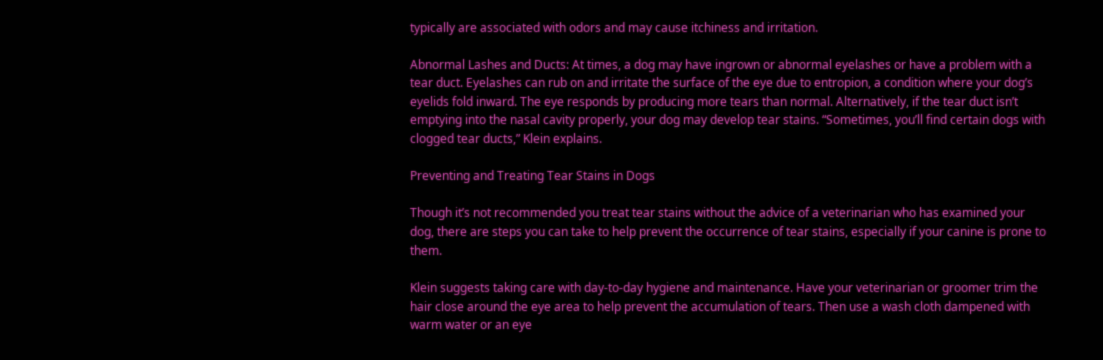typically are associated with odors and may cause itchiness and irritation.

Abnormal Lashes and Ducts: At times, a dog may have ingrown or abnormal eyelashes or have a problem with a tear duct. Eyelashes can rub on and irritate the surface of the eye due to entropion, a condition where your dog’s eyelids fold inward. The eye responds by producing more tears than normal. Alternatively, if the tear duct isn’t emptying into the nasal cavity properly, your dog may develop tear stains. “Sometimes, you’ll find certain dogs with clogged tear ducts,” Klein explains.

Preventing and Treating Tear Stains in Dogs

Though it’s not recommended you treat tear stains without the advice of a veterinarian who has examined your dog, there are steps you can take to help prevent the occurrence of tear stains, especially if your canine is prone to them.

Klein suggests taking care with day-to-day hygiene and maintenance. Have your veterinarian or groomer trim the hair close around the eye area to help prevent the accumulation of tears. Then use a wash cloth dampened with warm water or an eye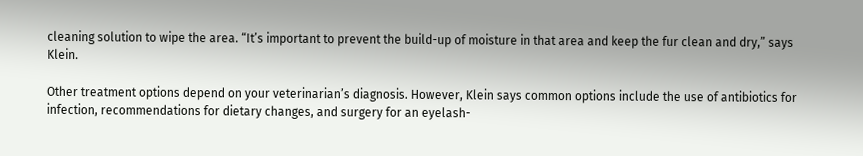cleaning solution to wipe the area. “It’s important to prevent the build-up of moisture in that area and keep the fur clean and dry,” says Klein.

Other treatment options depend on your veterinarian’s diagnosis. However, Klein says common options include the use of antibiotics for infection, recommendations for dietary changes, and surgery for an eyelash-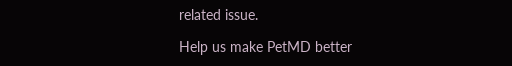related issue.

Help us make PetMD better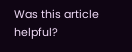Was this article helpful?